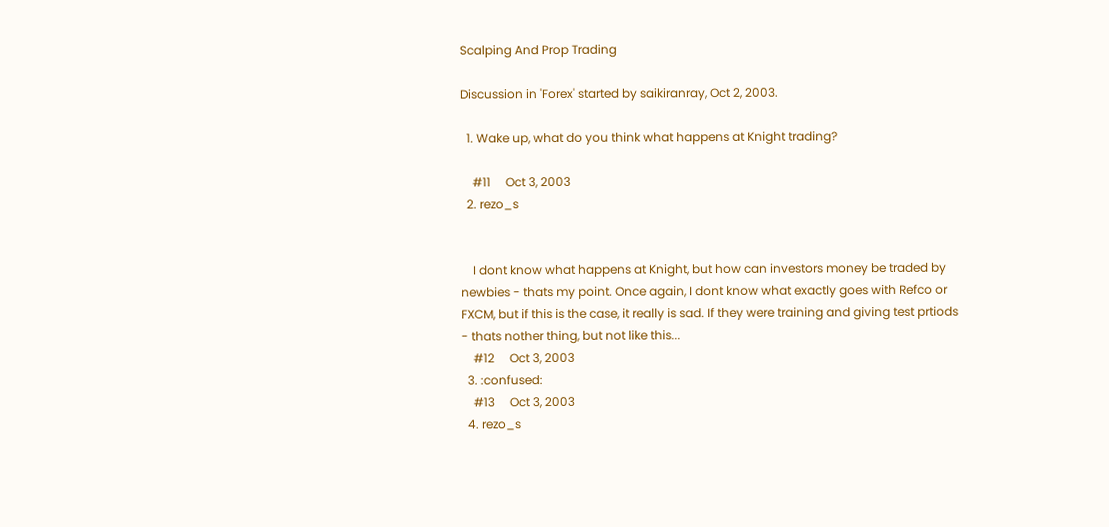Scalping And Prop Trading

Discussion in 'Forex' started by saikiranray, Oct 2, 2003.

  1. Wake up, what do you think what happens at Knight trading?

    #11     Oct 3, 2003
  2. rezo_s


    I dont know what happens at Knight, but how can investors money be traded by newbies - thats my point. Once again, I dont know what exactly goes with Refco or FXCM, but if this is the case, it really is sad. If they were training and giving test prtiods - thats nother thing, but not like this...
    #12     Oct 3, 2003
  3. :confused:
    #13     Oct 3, 2003
  4. rezo_s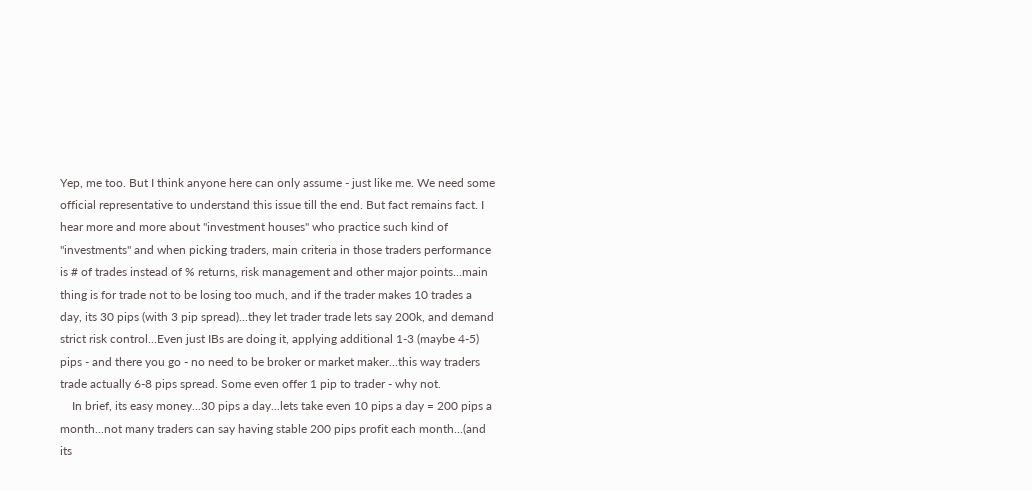Yep, me too. But I think anyone here can only assume - just like me. We need some official representative to understand this issue till the end. But fact remains fact. I hear more and more about "investment houses" who practice such kind of "investments" and when picking traders, main criteria in those traders performance is # of trades instead of % returns, risk management and other major points...main thing is for trade not to be losing too much, and if the trader makes 10 trades a day, its 30 pips (with 3 pip spread)...they let trader trade lets say 200k, and demand strict risk control...Even just IBs are doing it, applying additional 1-3 (maybe 4-5) pips - and there you go - no need to be broker or market maker...this way traders trade actually 6-8 pips spread. Some even offer 1 pip to trader - why not.
    In brief, its easy money...30 pips a day...lets take even 10 pips a day = 200 pips a month...not many traders can say having stable 200 pips profit each month...(and its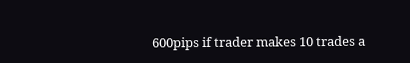600pips if trader makes 10 trades a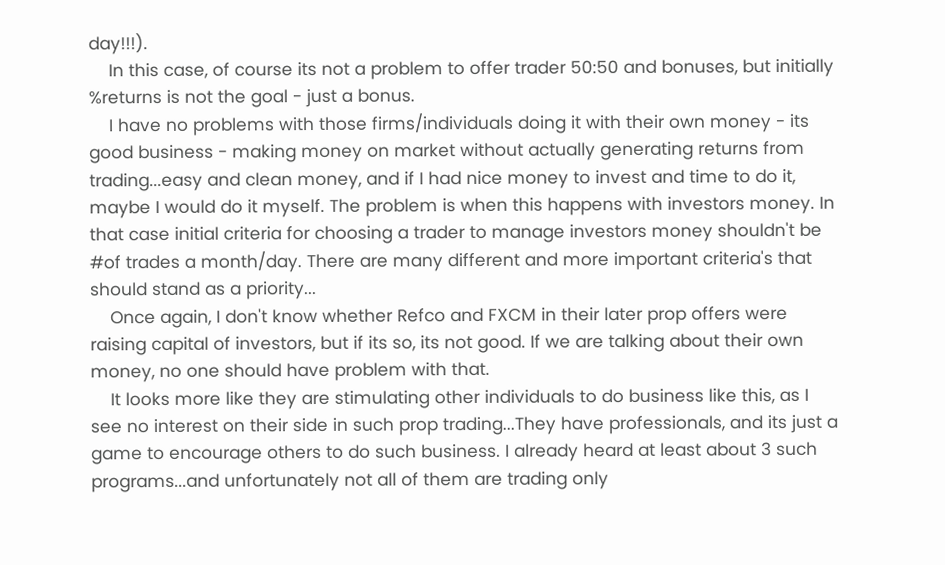day!!!).
    In this case, of course its not a problem to offer trader 50:50 and bonuses, but initially %returns is not the goal - just a bonus.
    I have no problems with those firms/individuals doing it with their own money - its good business - making money on market without actually generating returns from trading...easy and clean money, and if I had nice money to invest and time to do it, maybe I would do it myself. The problem is when this happens with investors money. In that case initial criteria for choosing a trader to manage investors money shouldn't be #of trades a month/day. There are many different and more important criteria's that should stand as a priority...
    Once again, I don't know whether Refco and FXCM in their later prop offers were raising capital of investors, but if its so, its not good. If we are talking about their own money, no one should have problem with that.
    It looks more like they are stimulating other individuals to do business like this, as I see no interest on their side in such prop trading...They have professionals, and its just a game to encourage others to do such business. I already heard at least about 3 such programs...and unfortunately not all of them are trading only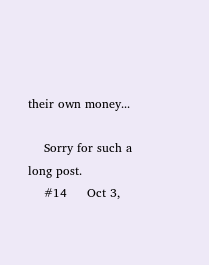their own money...

    Sorry for such a long post.
    #14     Oct 3,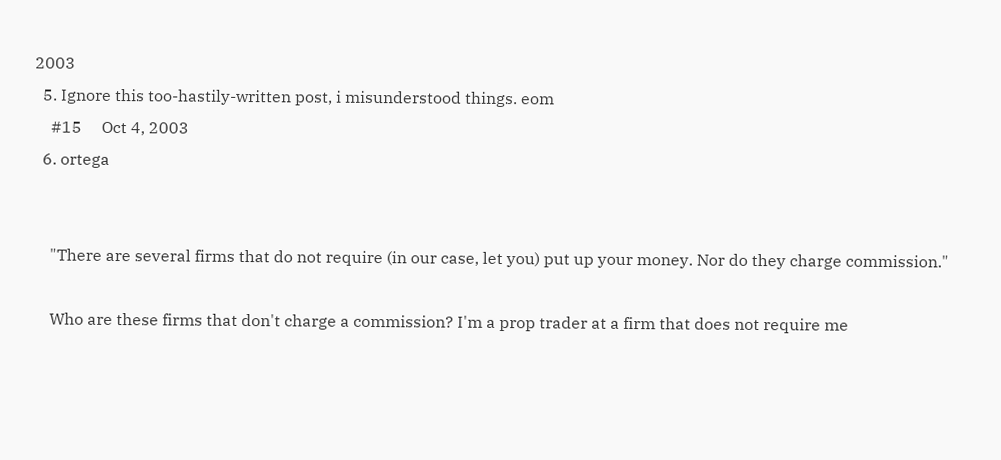2003
  5. Ignore this too-hastily-written post, i misunderstood things. eom
    #15     Oct 4, 2003
  6. ortega


    "There are several firms that do not require (in our case, let you) put up your money. Nor do they charge commission."

    Who are these firms that don't charge a commission? I'm a prop trader at a firm that does not require me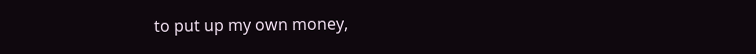to put up my own money,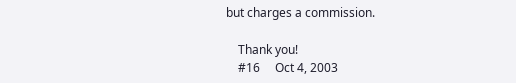but charges a commission.

    Thank you!
    #16     Oct 4, 2003